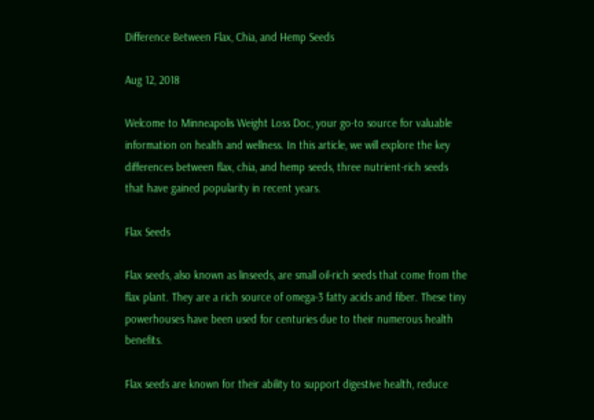Difference Between Flax, Chia, and Hemp Seeds

Aug 12, 2018

Welcome to Minneapolis Weight Loss Doc, your go-to source for valuable information on health and wellness. In this article, we will explore the key differences between flax, chia, and hemp seeds, three nutrient-rich seeds that have gained popularity in recent years.

Flax Seeds

Flax seeds, also known as linseeds, are small oil-rich seeds that come from the flax plant. They are a rich source of omega-3 fatty acids and fiber. These tiny powerhouses have been used for centuries due to their numerous health benefits.

Flax seeds are known for their ability to support digestive health, reduce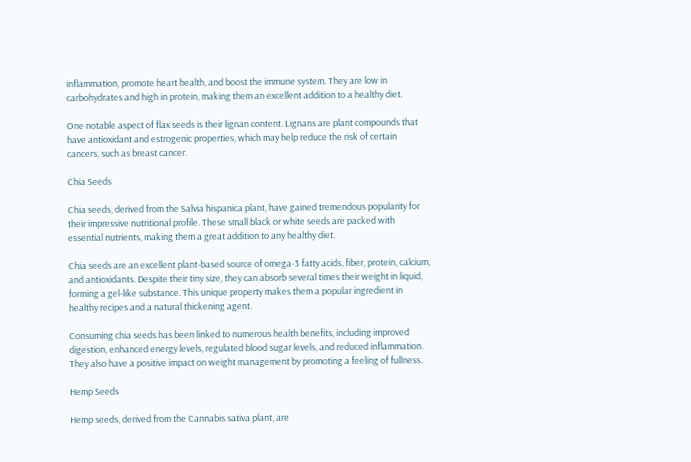inflammation, promote heart health, and boost the immune system. They are low in carbohydrates and high in protein, making them an excellent addition to a healthy diet.

One notable aspect of flax seeds is their lignan content. Lignans are plant compounds that have antioxidant and estrogenic properties, which may help reduce the risk of certain cancers, such as breast cancer.

Chia Seeds

Chia seeds, derived from the Salvia hispanica plant, have gained tremendous popularity for their impressive nutritional profile. These small black or white seeds are packed with essential nutrients, making them a great addition to any healthy diet.

Chia seeds are an excellent plant-based source of omega-3 fatty acids, fiber, protein, calcium, and antioxidants. Despite their tiny size, they can absorb several times their weight in liquid, forming a gel-like substance. This unique property makes them a popular ingredient in healthy recipes and a natural thickening agent.

Consuming chia seeds has been linked to numerous health benefits, including improved digestion, enhanced energy levels, regulated blood sugar levels, and reduced inflammation. They also have a positive impact on weight management by promoting a feeling of fullness.

Hemp Seeds

Hemp seeds, derived from the Cannabis sativa plant, are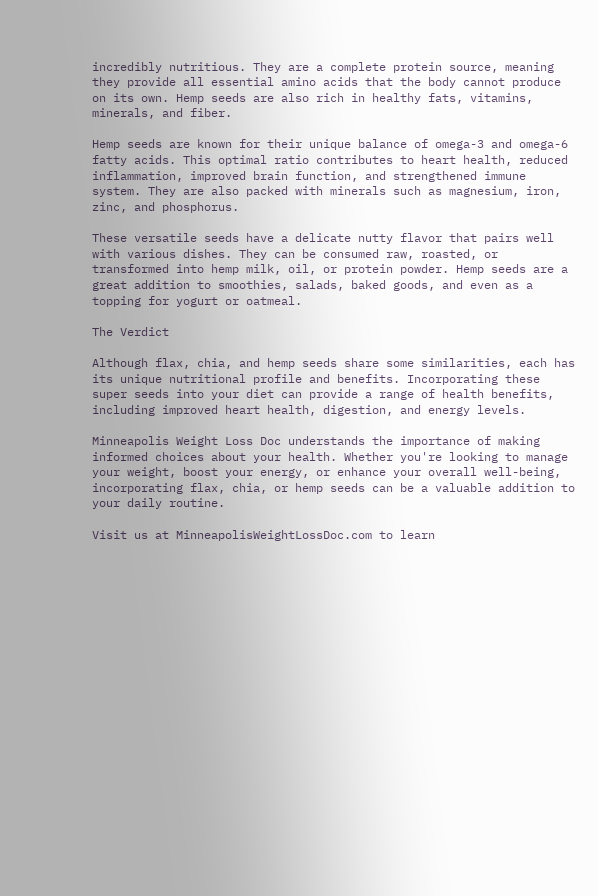incredibly nutritious. They are a complete protein source, meaning they provide all essential amino acids that the body cannot produce on its own. Hemp seeds are also rich in healthy fats, vitamins, minerals, and fiber.

Hemp seeds are known for their unique balance of omega-3 and omega-6 fatty acids. This optimal ratio contributes to heart health, reduced inflammation, improved brain function, and strengthened immune system. They are also packed with minerals such as magnesium, iron, zinc, and phosphorus.

These versatile seeds have a delicate nutty flavor that pairs well with various dishes. They can be consumed raw, roasted, or transformed into hemp milk, oil, or protein powder. Hemp seeds are a great addition to smoothies, salads, baked goods, and even as a topping for yogurt or oatmeal.

The Verdict

Although flax, chia, and hemp seeds share some similarities, each has its unique nutritional profile and benefits. Incorporating these super seeds into your diet can provide a range of health benefits, including improved heart health, digestion, and energy levels.

Minneapolis Weight Loss Doc understands the importance of making informed choices about your health. Whether you're looking to manage your weight, boost your energy, or enhance your overall well-being, incorporating flax, chia, or hemp seeds can be a valuable addition to your daily routine.

Visit us at MinneapolisWeightLossDoc.com to learn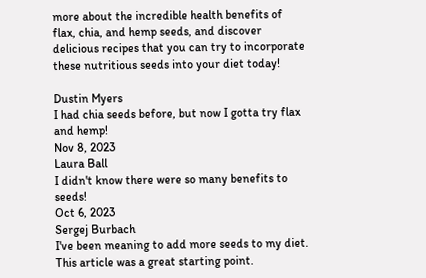more about the incredible health benefits of flax, chia, and hemp seeds, and discover delicious recipes that you can try to incorporate these nutritious seeds into your diet today!

Dustin Myers
I had chia seeds before, but now I gotta try flax and hemp!
Nov 8, 2023
Laura Ball
I didn't know there were so many benefits to seeds!
Oct 6, 2023
Sergej Burbach
I've been meaning to add more seeds to my diet. This article was a great starting point.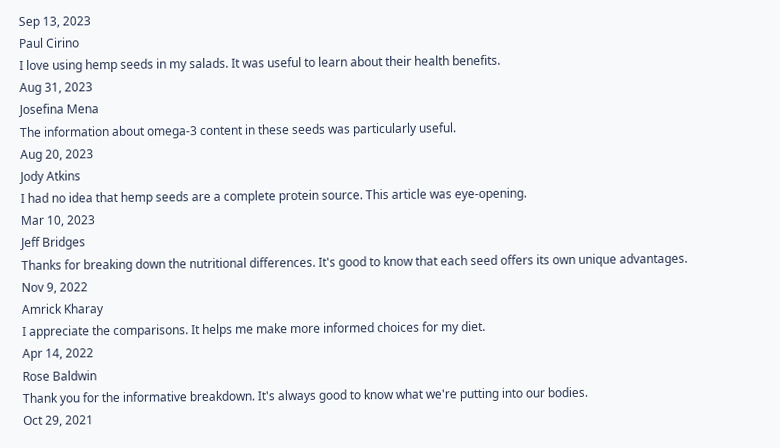Sep 13, 2023
Paul Cirino
I love using hemp seeds in my salads. It was useful to learn about their health benefits.
Aug 31, 2023
Josefina Mena
The information about omega-3 content in these seeds was particularly useful.
Aug 20, 2023
Jody Atkins
I had no idea that hemp seeds are a complete protein source. This article was eye-opening.
Mar 10, 2023
Jeff Bridges
Thanks for breaking down the nutritional differences. It's good to know that each seed offers its own unique advantages.
Nov 9, 2022
Amrick Kharay
I appreciate the comparisons. It helps me make more informed choices for my diet.
Apr 14, 2022
Rose Baldwin
Thank you for the informative breakdown. It's always good to know what we're putting into our bodies.
Oct 29, 2021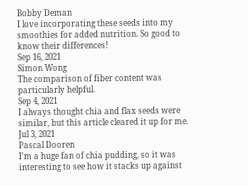Bobby Deman
I love incorporating these seeds into my smoothies for added nutrition. So good to know their differences!
Sep 16, 2021
Simon Wong
The comparison of fiber content was particularly helpful.
Sep 4, 2021
I always thought chia and flax seeds were similar, but this article cleared it up for me.
Jul 3, 2021
Pascal Dooren
I'm a huge fan of chia pudding, so it was interesting to see how it stacks up against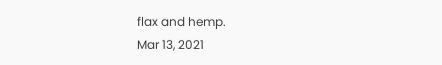flax and hemp.
Mar 13, 2021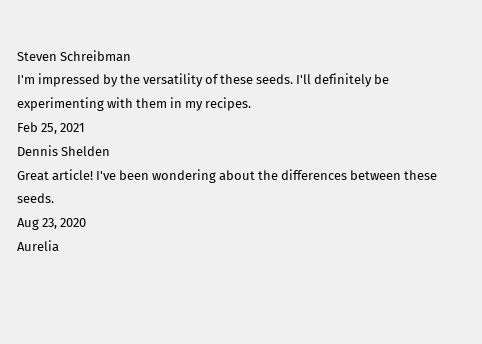Steven Schreibman
I'm impressed by the versatility of these seeds. I'll definitely be experimenting with them in my recipes.
Feb 25, 2021
Dennis Shelden
Great article! I've been wondering about the differences between these seeds.
Aug 23, 2020
Aurelia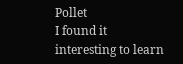Pollet
I found it interesting to learn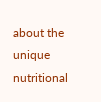about the unique nutritional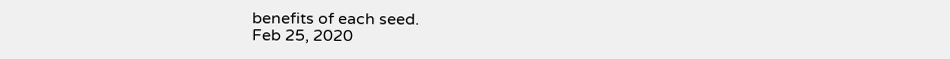benefits of each seed.
Feb 25, 2020